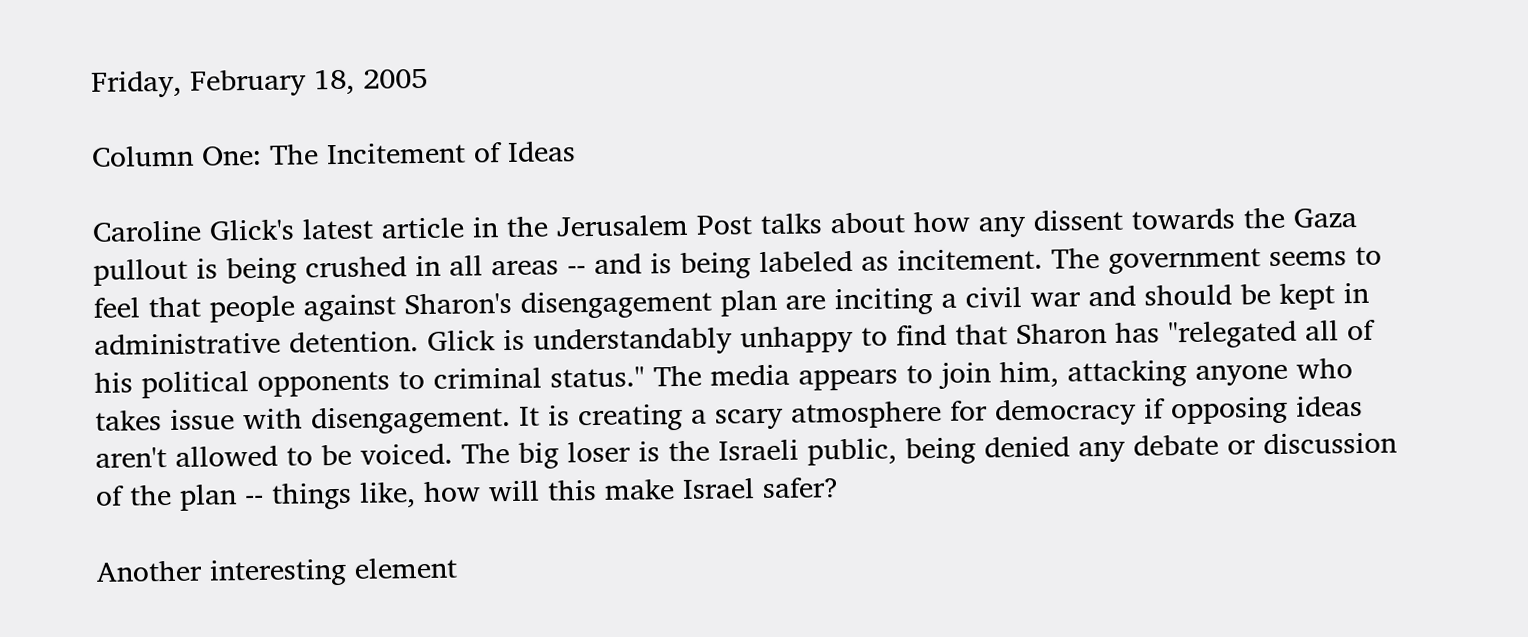Friday, February 18, 2005

Column One: The Incitement of Ideas

Caroline Glick's latest article in the Jerusalem Post talks about how any dissent towards the Gaza pullout is being crushed in all areas -- and is being labeled as incitement. The government seems to feel that people against Sharon's disengagement plan are inciting a civil war and should be kept in administrative detention. Glick is understandably unhappy to find that Sharon has "relegated all of his political opponents to criminal status." The media appears to join him, attacking anyone who takes issue with disengagement. It is creating a scary atmosphere for democracy if opposing ideas aren't allowed to be voiced. The big loser is the Israeli public, being denied any debate or discussion of the plan -- things like, how will this make Israel safer?

Another interesting element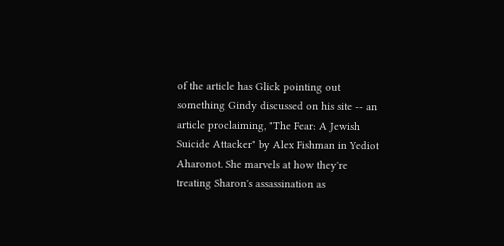of the article has Glick pointing out something Gindy discussed on his site -- an article proclaiming, "The Fear: A Jewish Suicide Attacker" by Alex Fishman in Yediot Aharonot. She marvels at how they're treating Sharon's assassination as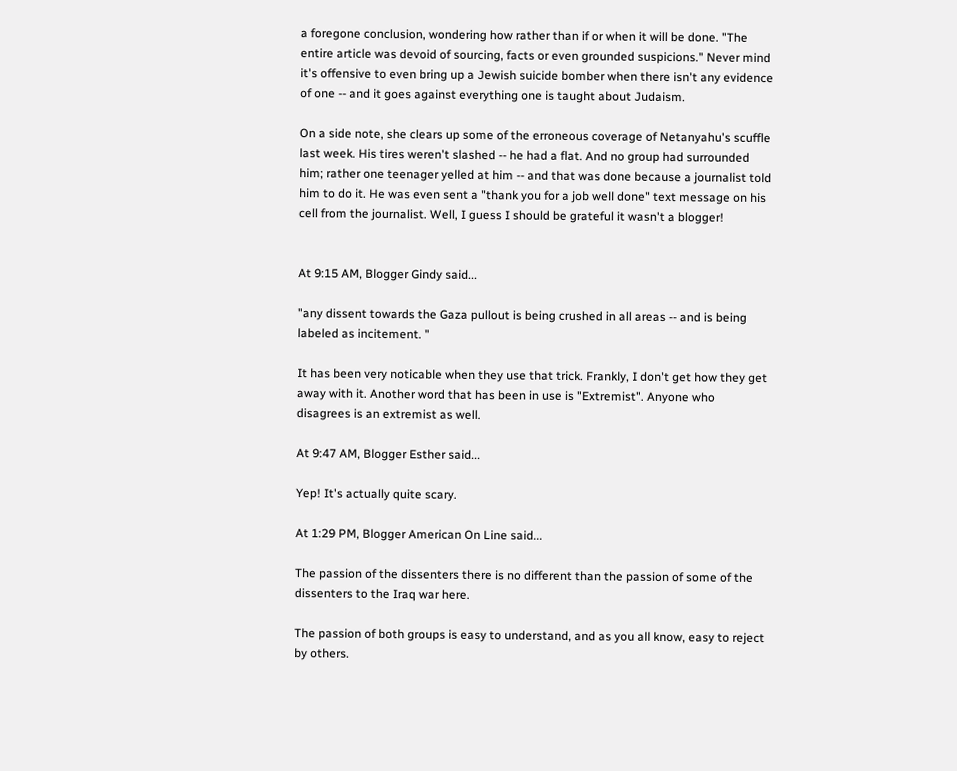a foregone conclusion, wondering how rather than if or when it will be done. "The entire article was devoid of sourcing, facts or even grounded suspicions." Never mind it's offensive to even bring up a Jewish suicide bomber when there isn't any evidence of one -- and it goes against everything one is taught about Judaism.

On a side note, she clears up some of the erroneous coverage of Netanyahu's scuffle last week. His tires weren't slashed -- he had a flat. And no group had surrounded him; rather one teenager yelled at him -- and that was done because a journalist told him to do it. He was even sent a "thank you for a job well done" text message on his cell from the journalist. Well, I guess I should be grateful it wasn't a blogger!


At 9:15 AM, Blogger Gindy said...

"any dissent towards the Gaza pullout is being crushed in all areas -- and is being labeled as incitement. "

It has been very noticable when they use that trick. Frankly, I don't get how they get away with it. Another word that has been in use is "Extremist". Anyone who disagrees is an extremist as well.

At 9:47 AM, Blogger Esther said...

Yep! It's actually quite scary.

At 1:29 PM, Blogger American On Line said...

The passion of the dissenters there is no different than the passion of some of the dissenters to the Iraq war here.

The passion of both groups is easy to understand, and as you all know, easy to reject by others.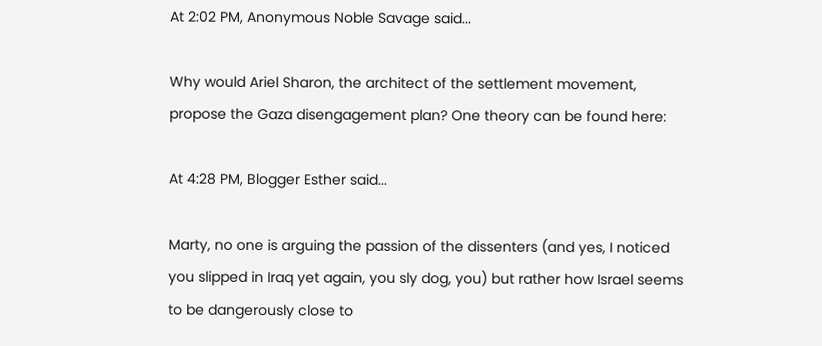At 2:02 PM, Anonymous Noble Savage said...

Why would Ariel Sharon, the architect of the settlement movement, propose the Gaza disengagement plan? One theory can be found here:

At 4:28 PM, Blogger Esther said...

Marty, no one is arguing the passion of the dissenters (and yes, I noticed you slipped in Iraq yet again, you sly dog, you) but rather how Israel seems to be dangerously close to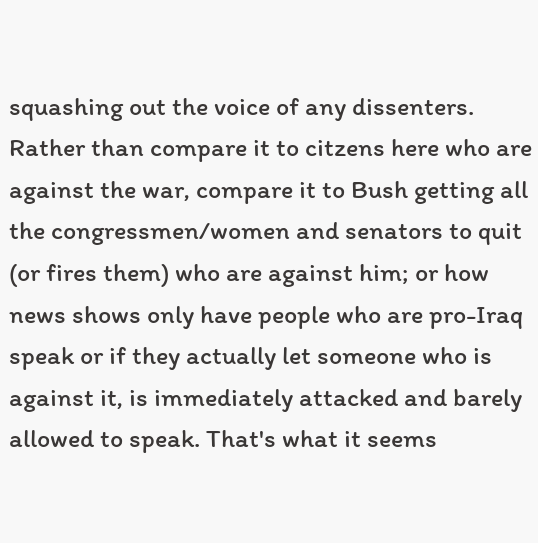squashing out the voice of any dissenters. Rather than compare it to citzens here who are against the war, compare it to Bush getting all the congressmen/women and senators to quit (or fires them) who are against him; or how news shows only have people who are pro-Iraq speak or if they actually let someone who is against it, is immediately attacked and barely allowed to speak. That's what it seems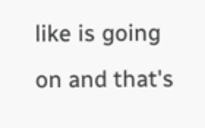like is going on and that's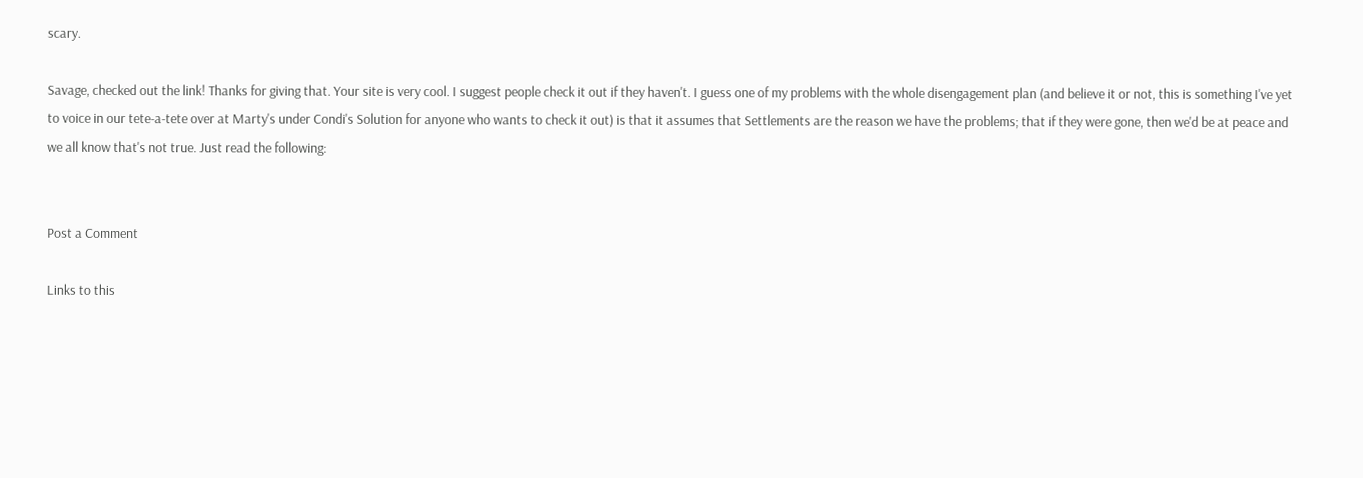scary.

Savage, checked out the link! Thanks for giving that. Your site is very cool. I suggest people check it out if they haven't. I guess one of my problems with the whole disengagement plan (and believe it or not, this is something I've yet to voice in our tete-a-tete over at Marty's under Condi's Solution for anyone who wants to check it out) is that it assumes that Settlements are the reason we have the problems; that if they were gone, then we'd be at peace and we all know that's not true. Just read the following:


Post a Comment

Links to this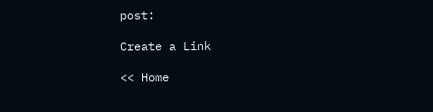post:

Create a Link

<< Home